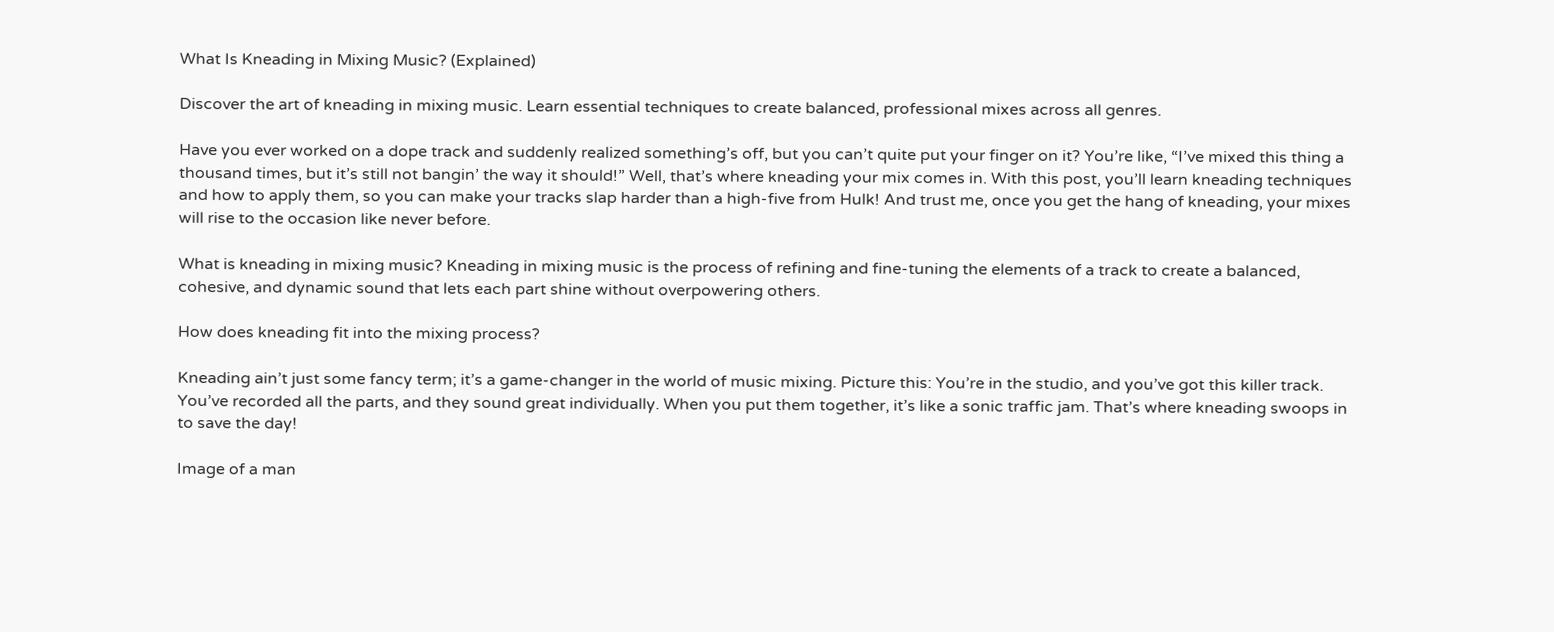What Is Kneading in Mixing Music? (Explained)

Discover the art of kneading in mixing music. Learn essential techniques to create balanced, professional mixes across all genres.

Have you ever worked on a dope track and suddenly realized something’s off, but you can’t quite put your finger on it? You’re like, “I’ve mixed this thing a thousand times, but it’s still not bangin’ the way it should!” Well, that’s where kneading your mix comes in. With this post, you’ll learn kneading techniques and how to apply them, so you can make your tracks slap harder than a high-five from Hulk! And trust me, once you get the hang of kneading, your mixes will rise to the occasion like never before.

What is kneading in mixing music? Kneading in mixing music is the process of refining and fine-tuning the elements of a track to create a balanced, cohesive, and dynamic sound that lets each part shine without overpowering others.

How does kneading fit into the mixing process?

Kneading ain’t just some fancy term; it’s a game-changer in the world of music mixing. Picture this: You’re in the studio, and you’ve got this killer track. You’ve recorded all the parts, and they sound great individually. When you put them together, it’s like a sonic traffic jam. That’s where kneading swoops in to save the day!

Image of a man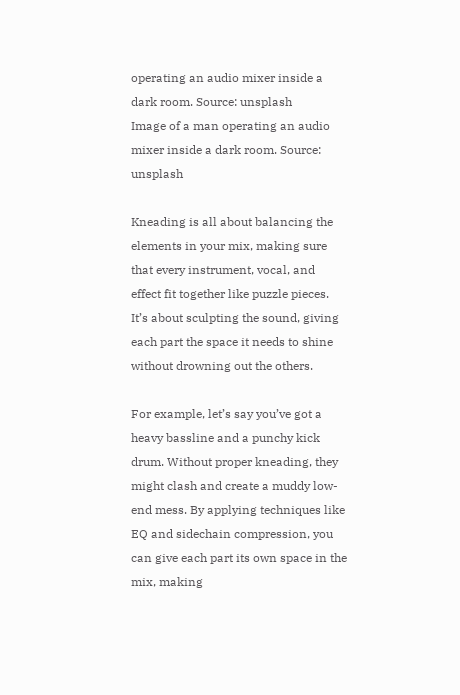operating an audio mixer inside a dark room. Source: unsplash
Image of a man operating an audio mixer inside a dark room. Source: unsplash

Kneading is all about balancing the elements in your mix, making sure that every instrument, vocal, and effect fit together like puzzle pieces. It’s about sculpting the sound, giving each part the space it needs to shine without drowning out the others.

For example, let’s say you’ve got a heavy bassline and a punchy kick drum. Without proper kneading, they might clash and create a muddy low-end mess. By applying techniques like EQ and sidechain compression, you can give each part its own space in the mix, making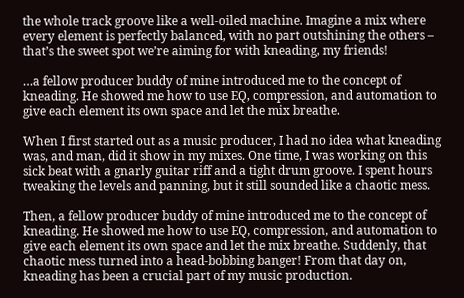the whole track groove like a well-oiled machine. Imagine a mix where every element is perfectly balanced, with no part outshining the others – that’s the sweet spot we’re aiming for with kneading, my friends!

…a fellow producer buddy of mine introduced me to the concept of kneading. He showed me how to use EQ, compression, and automation to give each element its own space and let the mix breathe.

When I first started out as a music producer, I had no idea what kneading was, and man, did it show in my mixes. One time, I was working on this sick beat with a gnarly guitar riff and a tight drum groove. I spent hours tweaking the levels and panning, but it still sounded like a chaotic mess.

Then, a fellow producer buddy of mine introduced me to the concept of kneading. He showed me how to use EQ, compression, and automation to give each element its own space and let the mix breathe. Suddenly, that chaotic mess turned into a head-bobbing banger! From that day on, kneading has been a crucial part of my music production.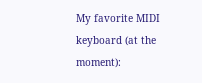My favorite MIDI keyboard (at the moment):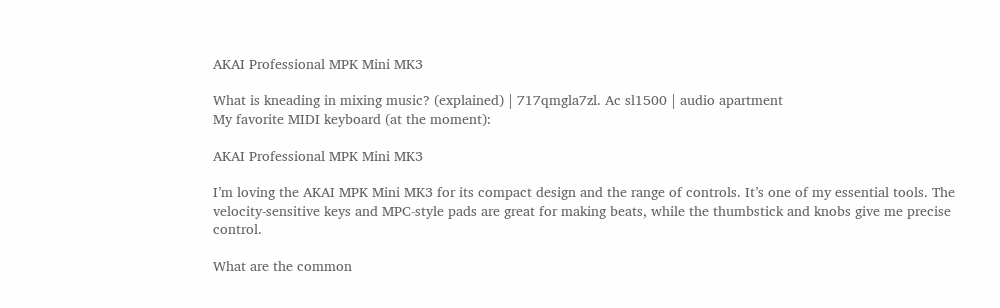AKAI Professional MPK Mini MK3

What is kneading in mixing music? (explained) | 717qmgla7zl. Ac sl1500 | audio apartment
My favorite MIDI keyboard (at the moment):

AKAI Professional MPK Mini MK3

I’m loving the AKAI MPK Mini MK3 for its compact design and the range of controls. It’s one of my essential tools. The velocity-sensitive keys and MPC-style pads are great for making beats, while the thumbstick and knobs give me precise control.

What are the common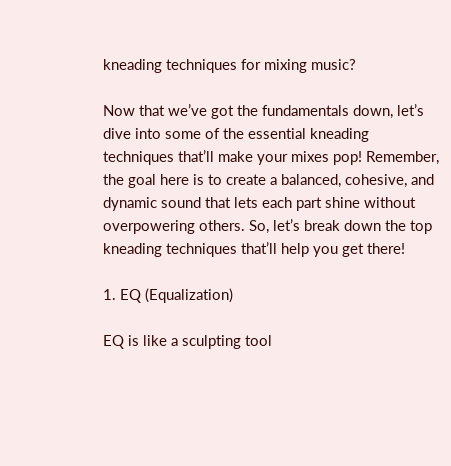kneading techniques for mixing music?

Now that we’ve got the fundamentals down, let’s dive into some of the essential kneading techniques that’ll make your mixes pop! Remember, the goal here is to create a balanced, cohesive, and dynamic sound that lets each part shine without overpowering others. So, let’s break down the top kneading techniques that’ll help you get there!

1. EQ (Equalization)

EQ is like a sculpting tool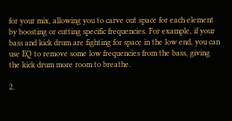for your mix, allowing you to carve out space for each element by boosting or cutting specific frequencies. For example, if your bass and kick drum are fighting for space in the low end, you can use EQ to remove some low frequencies from the bass, giving the kick drum more room to breathe.

2.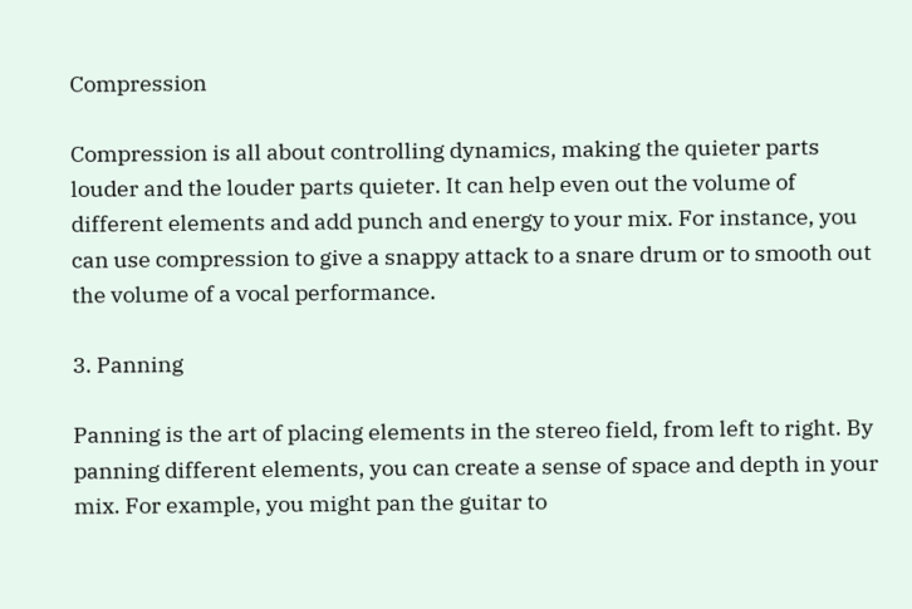Compression

Compression is all about controlling dynamics, making the quieter parts louder and the louder parts quieter. It can help even out the volume of different elements and add punch and energy to your mix. For instance, you can use compression to give a snappy attack to a snare drum or to smooth out the volume of a vocal performance.

3. Panning

Panning is the art of placing elements in the stereo field, from left to right. By panning different elements, you can create a sense of space and depth in your mix. For example, you might pan the guitar to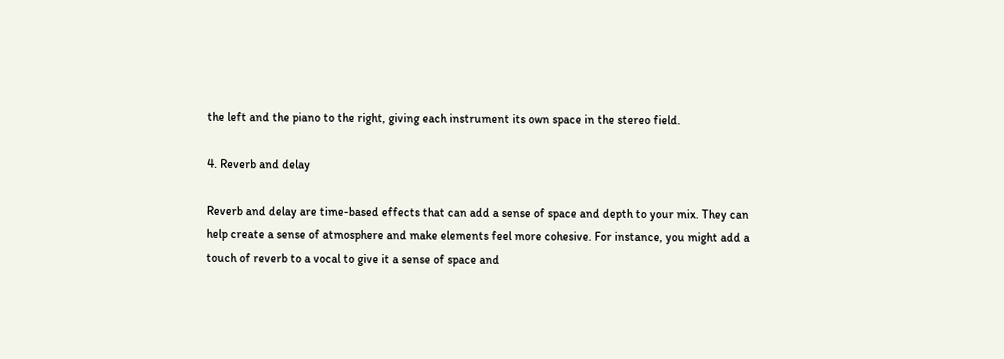the left and the piano to the right, giving each instrument its own space in the stereo field.

4. Reverb and delay

Reverb and delay are time-based effects that can add a sense of space and depth to your mix. They can help create a sense of atmosphere and make elements feel more cohesive. For instance, you might add a touch of reverb to a vocal to give it a sense of space and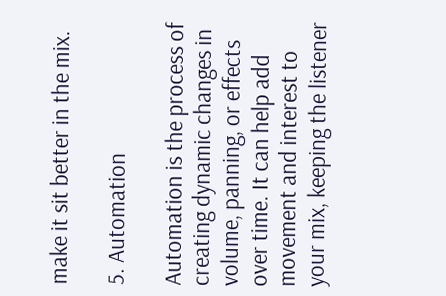make it sit better in the mix.

5. Automation

Automation is the process of creating dynamic changes in volume, panning, or effects over time. It can help add movement and interest to your mix, keeping the listener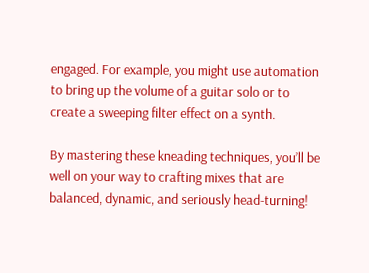engaged. For example, you might use automation to bring up the volume of a guitar solo or to create a sweeping filter effect on a synth.

By mastering these kneading techniques, you’ll be well on your way to crafting mixes that are balanced, dynamic, and seriously head-turning!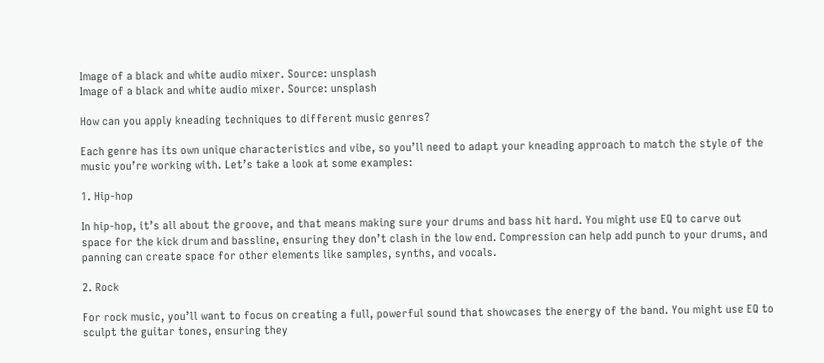Image of a black and white audio mixer. Source: unsplash
Image of a black and white audio mixer. Source: unsplash

How can you apply kneading techniques to different music genres?

Each genre has its own unique characteristics and vibe, so you’ll need to adapt your kneading approach to match the style of the music you’re working with. Let’s take a look at some examples:

1. Hip-hop

In hip-hop, it’s all about the groove, and that means making sure your drums and bass hit hard. You might use EQ to carve out space for the kick drum and bassline, ensuring they don’t clash in the low end. Compression can help add punch to your drums, and panning can create space for other elements like samples, synths, and vocals.

2. Rock

For rock music, you’ll want to focus on creating a full, powerful sound that showcases the energy of the band. You might use EQ to sculpt the guitar tones, ensuring they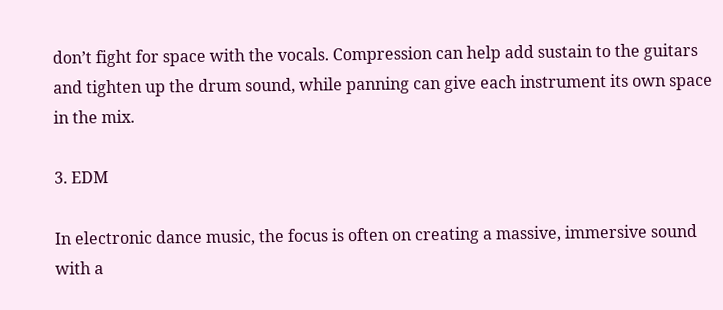don’t fight for space with the vocals. Compression can help add sustain to the guitars and tighten up the drum sound, while panning can give each instrument its own space in the mix.

3. EDM

In electronic dance music, the focus is often on creating a massive, immersive sound with a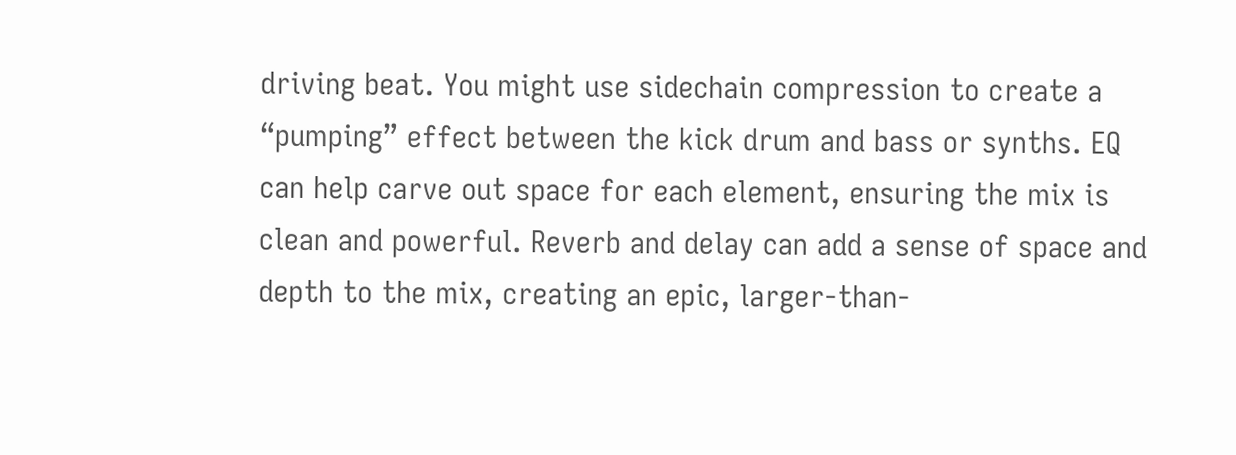driving beat. You might use sidechain compression to create a “pumping” effect between the kick drum and bass or synths. EQ can help carve out space for each element, ensuring the mix is clean and powerful. Reverb and delay can add a sense of space and depth to the mix, creating an epic, larger-than-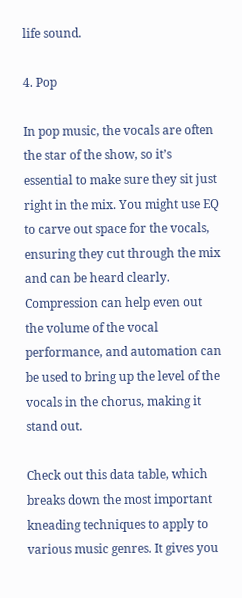life sound.

4. Pop

In pop music, the vocals are often the star of the show, so it’s essential to make sure they sit just right in the mix. You might use EQ to carve out space for the vocals, ensuring they cut through the mix and can be heard clearly. Compression can help even out the volume of the vocal performance, and automation can be used to bring up the level of the vocals in the chorus, making it stand out.

Check out this data table, which breaks down the most important kneading techniques to apply to various music genres. It gives you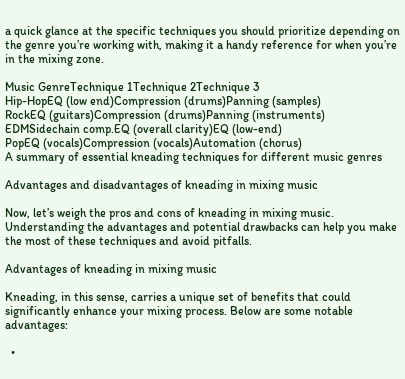a quick glance at the specific techniques you should prioritize depending on the genre you’re working with, making it a handy reference for when you’re in the mixing zone.

Music GenreTechnique 1Technique 2Technique 3
Hip-HopEQ (low end)Compression (drums)Panning (samples)
RockEQ (guitars)Compression (drums)Panning (instruments)
EDMSidechain comp.EQ (overall clarity)EQ (low-end)
PopEQ (vocals)Compression (vocals)Automation (chorus)
A summary of essential kneading techniques for different music genres

Advantages and disadvantages of kneading in mixing music

Now, let’s weigh the pros and cons of kneading in mixing music. Understanding the advantages and potential drawbacks can help you make the most of these techniques and avoid pitfalls.

Advantages of kneading in mixing music

Kneading, in this sense, carries a unique set of benefits that could significantly enhance your mixing process. Below are some notable advantages:

  •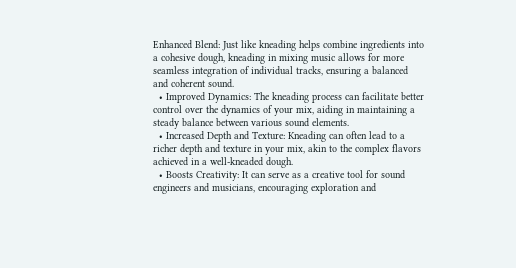Enhanced Blend: Just like kneading helps combine ingredients into a cohesive dough, kneading in mixing music allows for more seamless integration of individual tracks, ensuring a balanced and coherent sound.
  • Improved Dynamics: The kneading process can facilitate better control over the dynamics of your mix, aiding in maintaining a steady balance between various sound elements.
  • Increased Depth and Texture: Kneading can often lead to a richer depth and texture in your mix, akin to the complex flavors achieved in a well-kneaded dough.
  • Boosts Creativity: It can serve as a creative tool for sound engineers and musicians, encouraging exploration and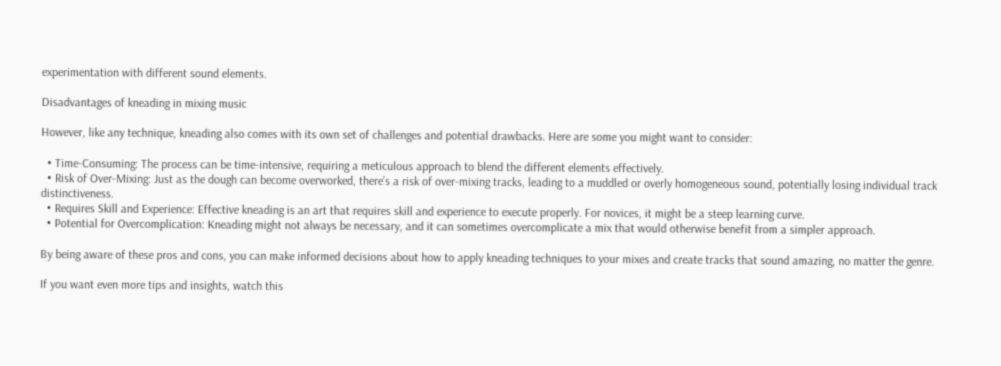experimentation with different sound elements.

Disadvantages of kneading in mixing music

However, like any technique, kneading also comes with its own set of challenges and potential drawbacks. Here are some you might want to consider:

  • Time-Consuming: The process can be time-intensive, requiring a meticulous approach to blend the different elements effectively.
  • Risk of Over-Mixing: Just as the dough can become overworked, there’s a risk of over-mixing tracks, leading to a muddled or overly homogeneous sound, potentially losing individual track distinctiveness.
  • Requires Skill and Experience: Effective kneading is an art that requires skill and experience to execute properly. For novices, it might be a steep learning curve.
  • Potential for Overcomplication: Kneading might not always be necessary, and it can sometimes overcomplicate a mix that would otherwise benefit from a simpler approach.

By being aware of these pros and cons, you can make informed decisions about how to apply kneading techniques to your mixes and create tracks that sound amazing, no matter the genre.

If you want even more tips and insights, watch this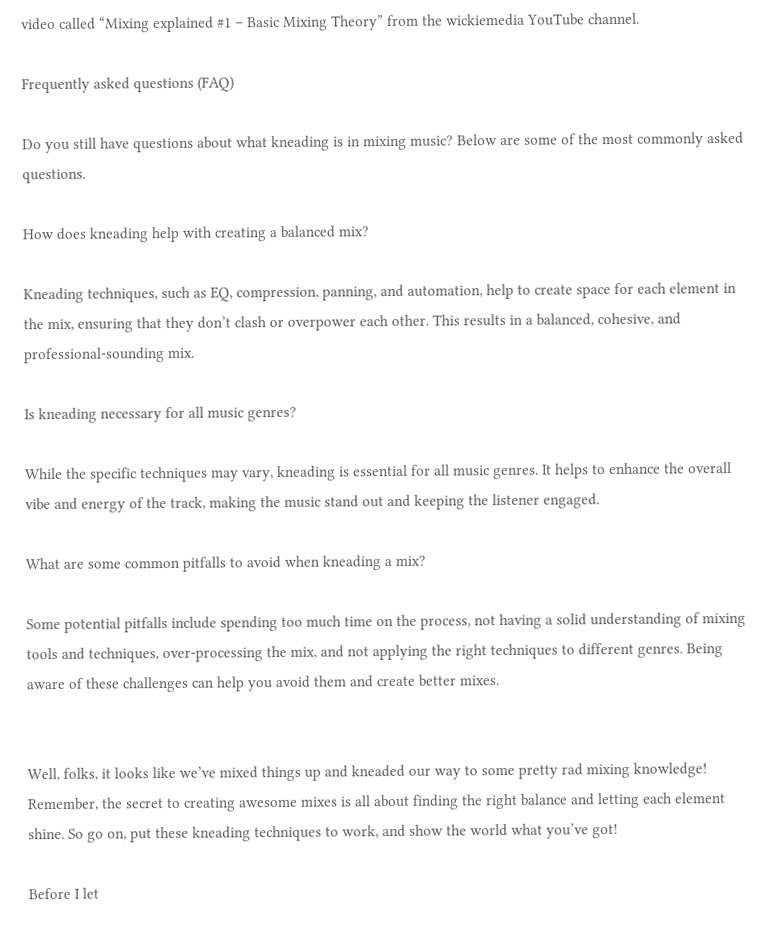video called “Mixing explained #1 – Basic Mixing Theory” from the wickiemedia YouTube channel.

Frequently asked questions (FAQ)

Do you still have questions about what kneading is in mixing music? Below are some of the most commonly asked questions.

How does kneading help with creating a balanced mix?

Kneading techniques, such as EQ, compression, panning, and automation, help to create space for each element in the mix, ensuring that they don’t clash or overpower each other. This results in a balanced, cohesive, and professional-sounding mix.

Is kneading necessary for all music genres?

While the specific techniques may vary, kneading is essential for all music genres. It helps to enhance the overall vibe and energy of the track, making the music stand out and keeping the listener engaged.

What are some common pitfalls to avoid when kneading a mix?

Some potential pitfalls include spending too much time on the process, not having a solid understanding of mixing tools and techniques, over-processing the mix, and not applying the right techniques to different genres. Being aware of these challenges can help you avoid them and create better mixes.


Well, folks, it looks like we’ve mixed things up and kneaded our way to some pretty rad mixing knowledge! Remember, the secret to creating awesome mixes is all about finding the right balance and letting each element shine. So go on, put these kneading techniques to work, and show the world what you’ve got!

Before I let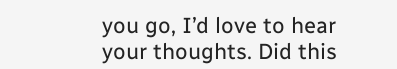you go, I’d love to hear your thoughts. Did this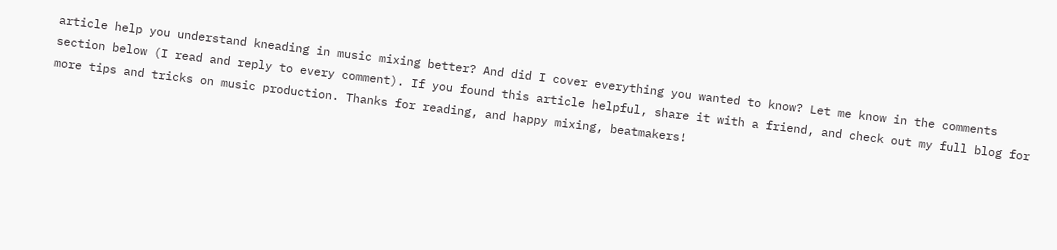article help you understand kneading in music mixing better? And did I cover everything you wanted to know? Let me know in the comments section below (I read and reply to every comment). If you found this article helpful, share it with a friend, and check out my full blog for more tips and tricks on music production. Thanks for reading, and happy mixing, beatmakers!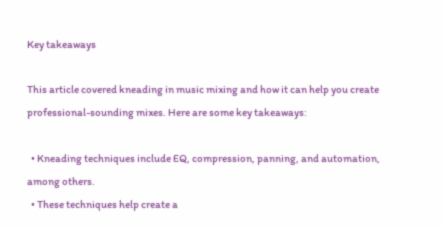Key takeaways

This article covered kneading in music mixing and how it can help you create professional-sounding mixes. Here are some key takeaways:

  • Kneading techniques include EQ, compression, panning, and automation, among others.
  • These techniques help create a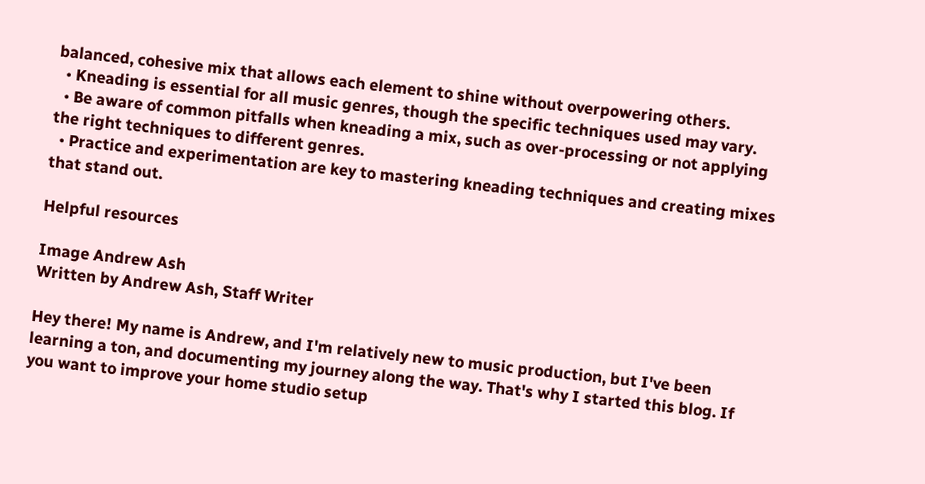balanced, cohesive mix that allows each element to shine without overpowering others.
  • Kneading is essential for all music genres, though the specific techniques used may vary.
  • Be aware of common pitfalls when kneading a mix, such as over-processing or not applying the right techniques to different genres.
  • Practice and experimentation are key to mastering kneading techniques and creating mixes that stand out.

Helpful resources

Image Andrew Ash
Written by Andrew Ash, Staff Writer

Hey there! My name is Andrew, and I'm relatively new to music production, but I've been learning a ton, and documenting my journey along the way. That's why I started this blog. If you want to improve your home studio setup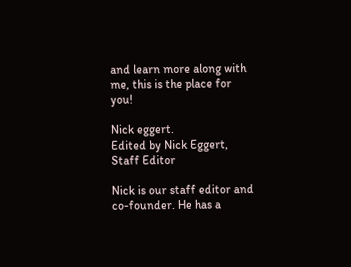and learn more along with me, this is the place for you!

Nick eggert.
Edited by Nick Eggert, Staff Editor

Nick is our staff editor and co-founder. He has a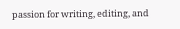passion for writing, editing, and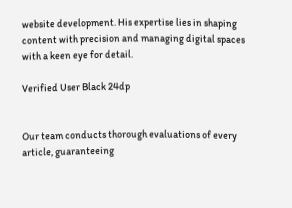website development. His expertise lies in shaping content with precision and managing digital spaces with a keen eye for detail.

Verified User Black 24dp


Our team conducts thorough evaluations of every article, guaranteeing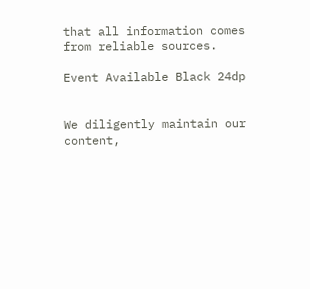that all information comes from reliable sources.

Event Available Black 24dp


We diligently maintain our content,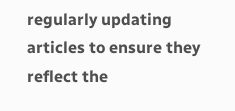regularly updating articles to ensure they reflect the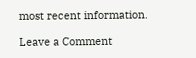most recent information.

Leave a Comment